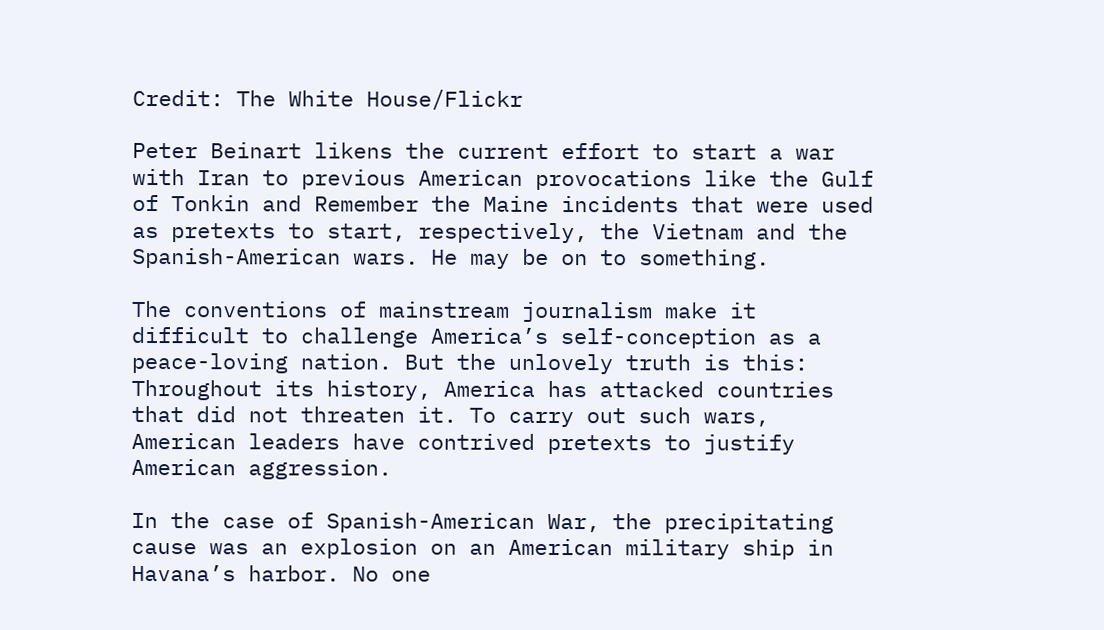Credit: The White House/Flickr

Peter Beinart likens the current effort to start a war with Iran to previous American provocations like the Gulf of Tonkin and Remember the Maine incidents that were used as pretexts to start, respectively, the Vietnam and the Spanish-American wars. He may be on to something.

The conventions of mainstream journalism make it difficult to challenge America’s self-conception as a peace-loving nation. But the unlovely truth is this: Throughout its history, America has attacked countries that did not threaten it. To carry out such wars, American leaders have contrived pretexts to justify American aggression.

In the case of Spanish-American War, the precipitating cause was an explosion on an American military ship in Havana’s harbor. No one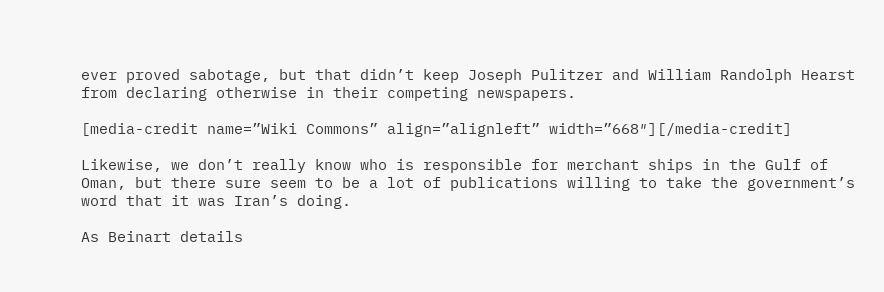ever proved sabotage, but that didn’t keep Joseph Pulitzer and William Randolph Hearst from declaring otherwise in their competing newspapers.

[media-credit name=”Wiki Commons” align=”alignleft” width=”668″][/media-credit]

Likewise, we don’t really know who is responsible for merchant ships in the Gulf of Oman, but there sure seem to be a lot of publications willing to take the government’s word that it was Iran’s doing.

As Beinart details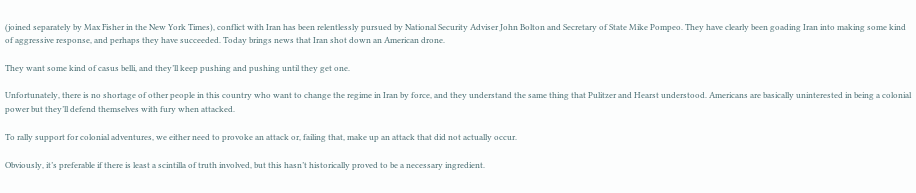(joined separately by Max Fisher in the New York Times), conflict with Iran has been relentlessly pursued by National Security Adviser John Bolton and Secretary of State Mike Pompeo. They have clearly been goading Iran into making some kind of aggressive response, and perhaps they have succeeded. Today brings news that Iran shot down an American drone.

They want some kind of casus belli, and they’ll keep pushing and pushing until they get one.

Unfortunately, there is no shortage of other people in this country who want to change the regime in Iran by force, and they understand the same thing that Pulitzer and Hearst understood. Americans are basically uninterested in being a colonial power but they’ll defend themselves with fury when attacked.

To rally support for colonial adventures, we either need to provoke an attack or, failing that, make up an attack that did not actually occur.

Obviously, it’s preferable if there is least a scintilla of truth involved, but this hasn’t historically proved to be a necessary ingredient.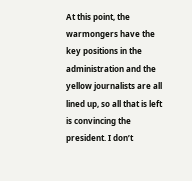At this point, the warmongers have the key positions in the administration and the yellow journalists are all lined up, so all that is left is convincing the president. I don’t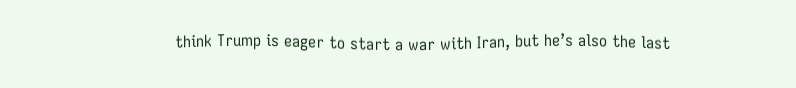think Trump is eager to start a war with Iran, but he’s also the last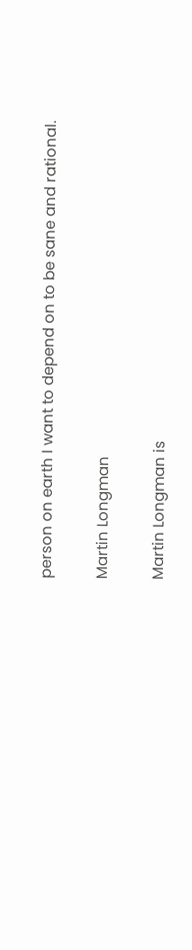person on earth I want to depend on to be sane and rational.

Martin Longman

Martin Longman is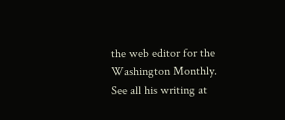the web editor for the Washington Monthly. See all his writing at